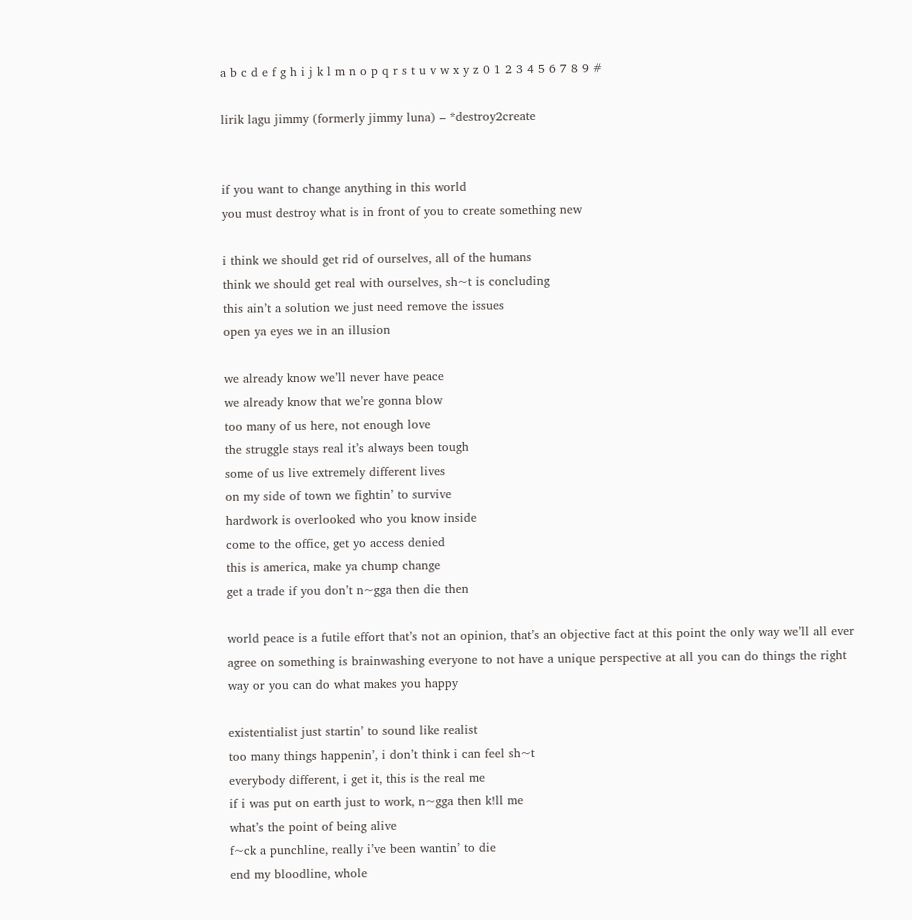a b c d e f g h i j k l m n o p q r s t u v w x y z 0 1 2 3 4 5 6 7 8 9 #

lirik lagu jimmy (formerly jimmy luna) – *destroy2create


if you want to change anything in this world
you must destroy what is in front of you to create something new

i think we should get rid of ourselves, all of the humans
think we should get real with ourselves, sh~t is concluding
this ain’t a solution we just need remove the issues
open ya eyes we in an illusion

we already know we’ll never have peace
we already know that we’re gonna blow
too many of us here, not enough love
the struggle stays real it’s always been tough
some of us live extremely different lives
on my side of town we fightin’ to survive
hardwork is overlooked who you know inside
come to the office, get yo access denied
this is america, make ya chump change
get a trade if you don’t n~gga then die then

world peace is a futile effort that’s not an opinion, that’s an objective fact at this point the only way we’ll all ever agree on something is brainwashing everyone to not have a unique perspective at all you can do things the right way or you can do what makes you happy

existentialist just startin’ to sound like realist
too many things happenin’, i don’t think i can feel sh~t
everybody different, i get it, this is the real me
if i was put on earth just to work, n~gga then k!ll me
what’s the point of being alive
f~ck a punchline, really i’ve been wantin’ to die
end my bloodline, whole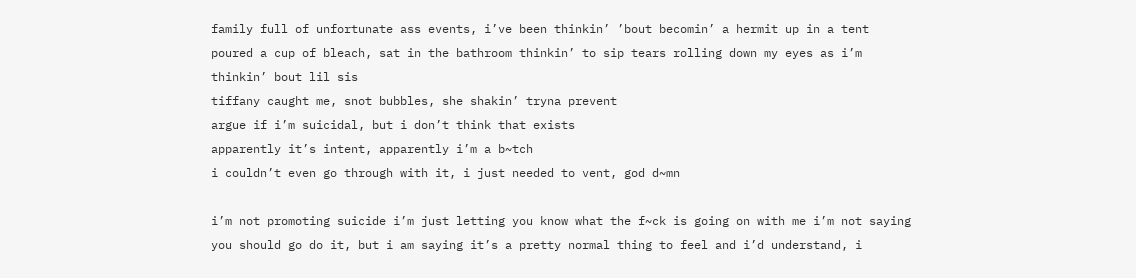family full of unfortunate ass events, i’ve been thinkin’ ’bout becomin’ a hermit up in a tent
poured a cup of bleach, sat in the bathroom thinkin’ to sip tears rolling down my eyes as i’m thinkin’ bout lil sis
tiffany caught me, snot bubbles, she shakin’ tryna prevent
argue if i’m suicidal, but i don’t think that exists
apparently it’s intent, apparently i’m a b~tch
i couldn’t even go through with it, i just needed to vent, god d~mn

i’m not promoting suicide i’m just letting you know what the f~ck is going on with me i’m not saying you should go do it, but i am saying it’s a pretty normal thing to feel and i’d understand, i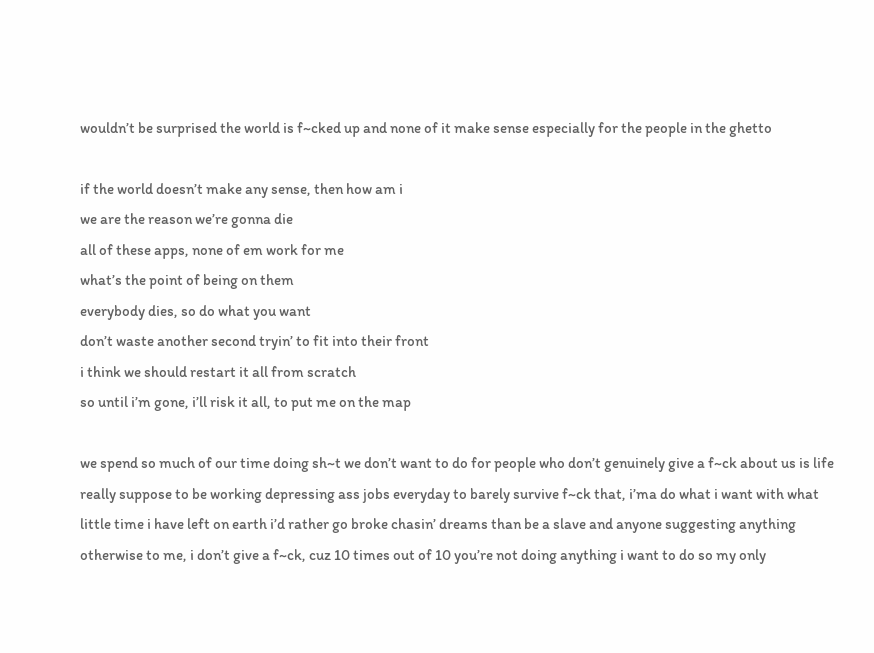wouldn’t be surprised the world is f~cked up and none of it make sense especially for the people in the ghetto

if the world doesn’t make any sense, then how am i
we are the reason we’re gonna die
all of these apps, none of em work for me
what’s the point of being on them
everybody dies, so do what you want
don’t waste another second tryin’ to fit into their front
i think we should restart it all from scratch
so until i’m gone, i’ll risk it all, to put me on the map

we spend so much of our time doing sh~t we don’t want to do for people who don’t genuinely give a f~ck about us is life really suppose to be working depressing ass jobs everyday to barely survive f~ck that, i’ma do what i want with what little time i have left on earth i’d rather go broke chasin’ dreams than be a slave and anyone suggesting anything otherwise to me, i don’t give a f~ck, cuz 10 times out of 10 you’re not doing anything i want to do so my only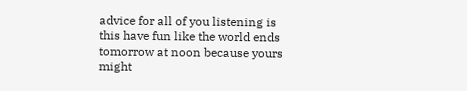advice for all of you listening is this have fun like the world ends tomorrow at noon because yours might